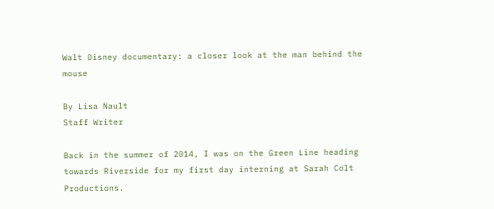Walt Disney documentary: a closer look at the man behind the mouse

By Lisa Nault
Staff Writer

Back in the summer of 2014, I was on the Green Line heading towards Riverside for my first day interning at Sarah Colt Productions.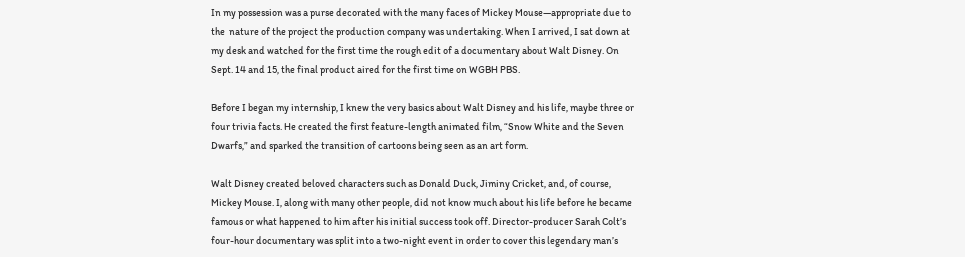In my possession was a purse decorated with the many faces of Mickey Mouse—appropriate due to the  nature of the project the production company was undertaking. When I arrived, I sat down at my desk and watched for the first time the rough edit of a documentary about Walt Disney. On Sept. 14 and 15, the final product aired for the first time on WGBH PBS.

Before I began my internship, I knew the very basics about Walt Disney and his life, maybe three or four trivia facts. He created the first feature-length animated film, “Snow White and the Seven Dwarfs,” and sparked the transition of cartoons being seen as an art form.

Walt Disney created beloved characters such as Donald Duck, Jiminy Cricket, and, of course, Mickey Mouse. I, along with many other people, did not know much about his life before he became famous or what happened to him after his initial success took off. Director-producer Sarah Colt’s four-hour documentary was split into a two-night event in order to cover this legendary man’s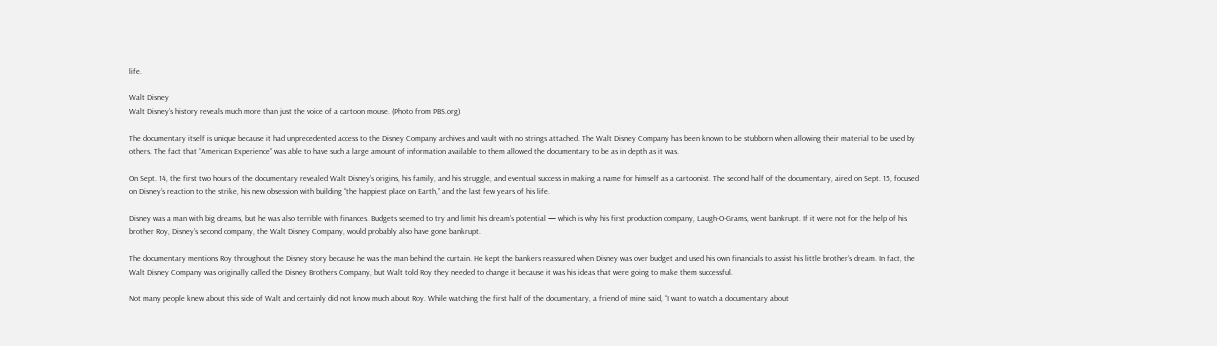life.

Walt Disney
Walt Disney’s history reveals much more than just the voice of a cartoon mouse. (Photo from PBS.org)

The documentary itself is unique because it had unprecedented access to the Disney Company archives and vault with no strings attached. The Walt Disney Company has been known to be stubborn when allowing their material to be used by others. The fact that “American Experience” was able to have such a large amount of information available to them allowed the documentary to be as in depth as it was.

On Sept. 14, the first two hours of the documentary revealed Walt Disney’s origins, his family, and his struggle, and eventual success in making a name for himself as a cartoonist. The second half of the documentary, aired on Sept. 15, focused on Disney’s reaction to the strike, his new obsession with building “the happiest place on Earth,” and the last few years of his life.

Disney was a man with big dreams, but he was also terrible with finances. Budgets seemed to try and limit his dream’s potential — which is why his first production company, Laugh-O-Grams, went bankrupt. If it were not for the help of his brother Roy, Disney’s second company, the Walt Disney Company, would probably also have gone bankrupt.

The documentary mentions Roy throughout the Disney story because he was the man behind the curtain. He kept the bankers reassured when Disney was over budget and used his own financials to assist his little brother’s dream. In fact, the Walt Disney Company was originally called the Disney Brothers Company, but Walt told Roy they needed to change it because it was his ideas that were going to make them successful.

Not many people knew about this side of Walt and certainly did not know much about Roy. While watching the first half of the documentary, a friend of mine said, “I want to watch a documentary about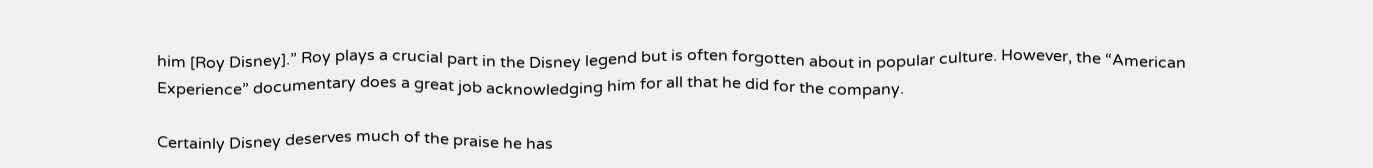him [Roy Disney].” Roy plays a crucial part in the Disney legend but is often forgotten about in popular culture. However, the “American Experience” documentary does a great job acknowledging him for all that he did for the company.

Certainly Disney deserves much of the praise he has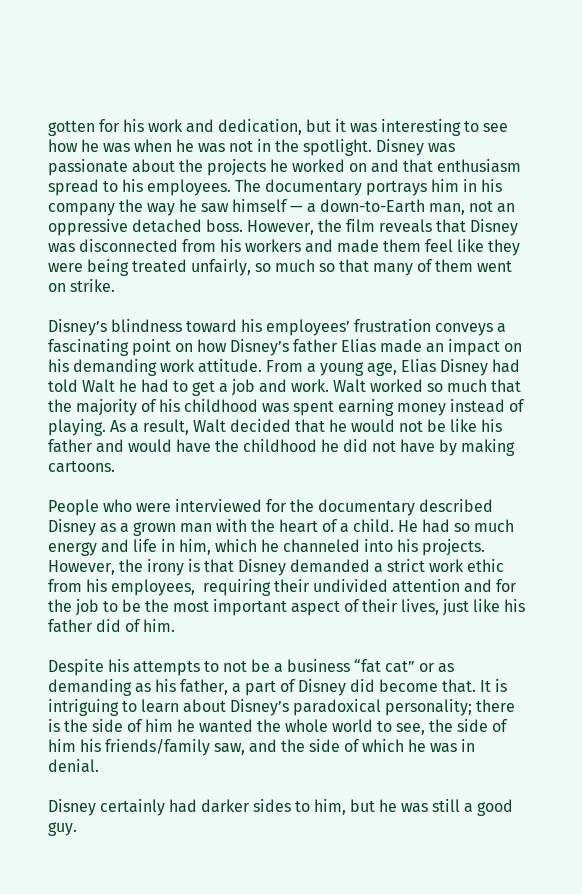gotten for his work and dedication, but it was interesting to see how he was when he was not in the spotlight. Disney was passionate about the projects he worked on and that enthusiasm spread to his employees. The documentary portrays him in his company the way he saw himself — a down-to-Earth man, not an oppressive detached boss. However, the film reveals that Disney was disconnected from his workers and made them feel like they were being treated unfairly, so much so that many of them went on strike.

Disney’s blindness toward his employees’ frustration conveys a fascinating point on how Disney’s father Elias made an impact on his demanding work attitude. From a young age, Elias Disney had told Walt he had to get a job and work. Walt worked so much that the majority of his childhood was spent earning money instead of playing. As a result, Walt decided that he would not be like his father and would have the childhood he did not have by making cartoons.

People who were interviewed for the documentary described Disney as a grown man with the heart of a child. He had so much energy and life in him, which he channeled into his projects. However, the irony is that Disney demanded a strict work ethic from his employees,  requiring their undivided attention and for the job to be the most important aspect of their lives, just like his father did of him.

Despite his attempts to not be a business “fat cat” or as demanding as his father, a part of Disney did become that. It is intriguing to learn about Disney’s paradoxical personality; there is the side of him he wanted the whole world to see, the side of him his friends/family saw, and the side of which he was in denial.

Disney certainly had darker sides to him, but he was still a good guy.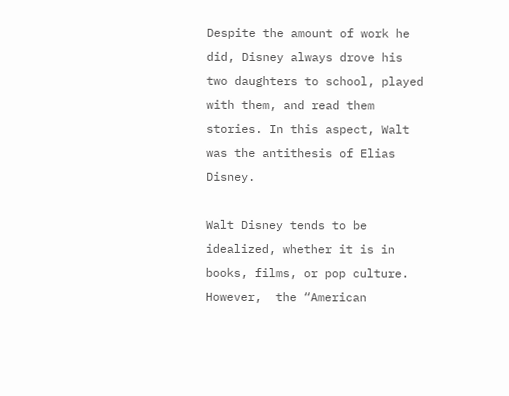Despite the amount of work he did, Disney always drove his two daughters to school, played with them, and read them stories. In this aspect, Walt was the antithesis of Elias Disney.

Walt Disney tends to be idealized, whether it is in books, films, or pop culture. However,  the “American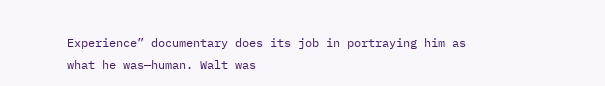Experience” documentary does its job in portraying him as what he was—human. Walt was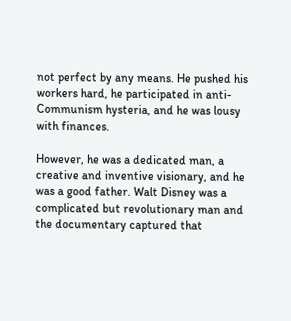not perfect by any means. He pushed his workers hard, he participated in anti-Communism hysteria, and he was lousy with finances.

However, he was a dedicated man, a creative and inventive visionary, and he was a good father. Walt Disney was a complicated but revolutionary man and the documentary captured that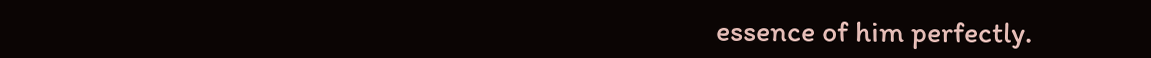essence of him perfectly.